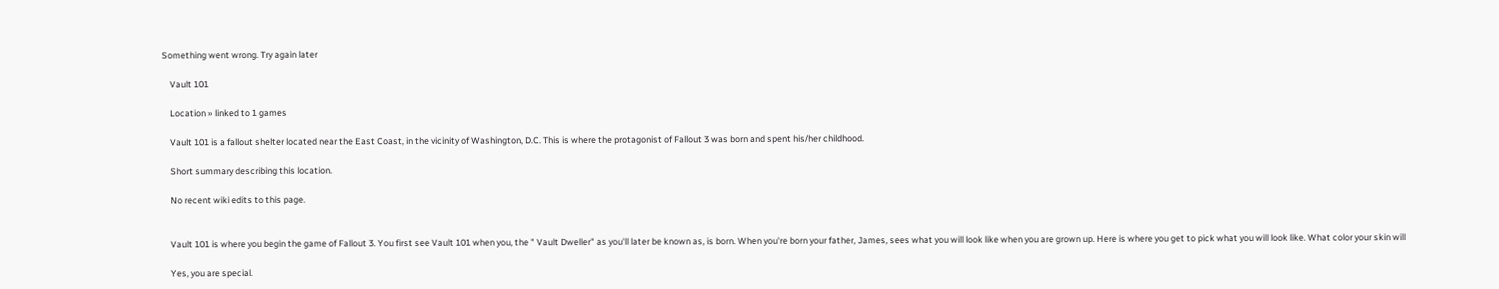Something went wrong. Try again later

    Vault 101

    Location » linked to 1 games

    Vault 101 is a fallout shelter located near the East Coast, in the vicinity of Washington, D.C. This is where the protagonist of Fallout 3 was born and spent his/her childhood.

    Short summary describing this location.

    No recent wiki edits to this page.


    Vault 101 is where you begin the game of Fallout 3. You first see Vault 101 when you, the " Vault Dweller" as you'll later be known as, is born. When you're born your father, James, sees what you will look like when you are grown up. Here is where you get to pick what you will look like. What color your skin will

    Yes, you are special.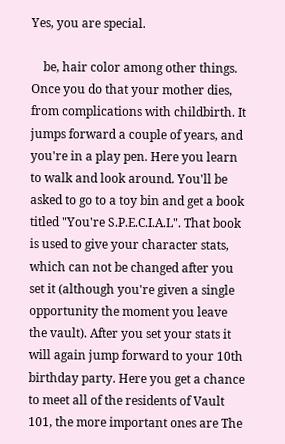Yes, you are special.

    be, hair color among other things. Once you do that your mother dies, from complications with childbirth. It jumps forward a couple of years, and you're in a play pen. Here you learn to walk and look around. You'll be asked to go to a toy bin and get a book titled "You're S.P.E.C.I.A.L". That book is used to give your character stats, which can not be changed after you set it (although you're given a single opportunity the moment you leave the vault). After you set your stats it will again jump forward to your 10th birthday party. Here you get a chance to meet all of the residents of Vault 101, the more important ones are The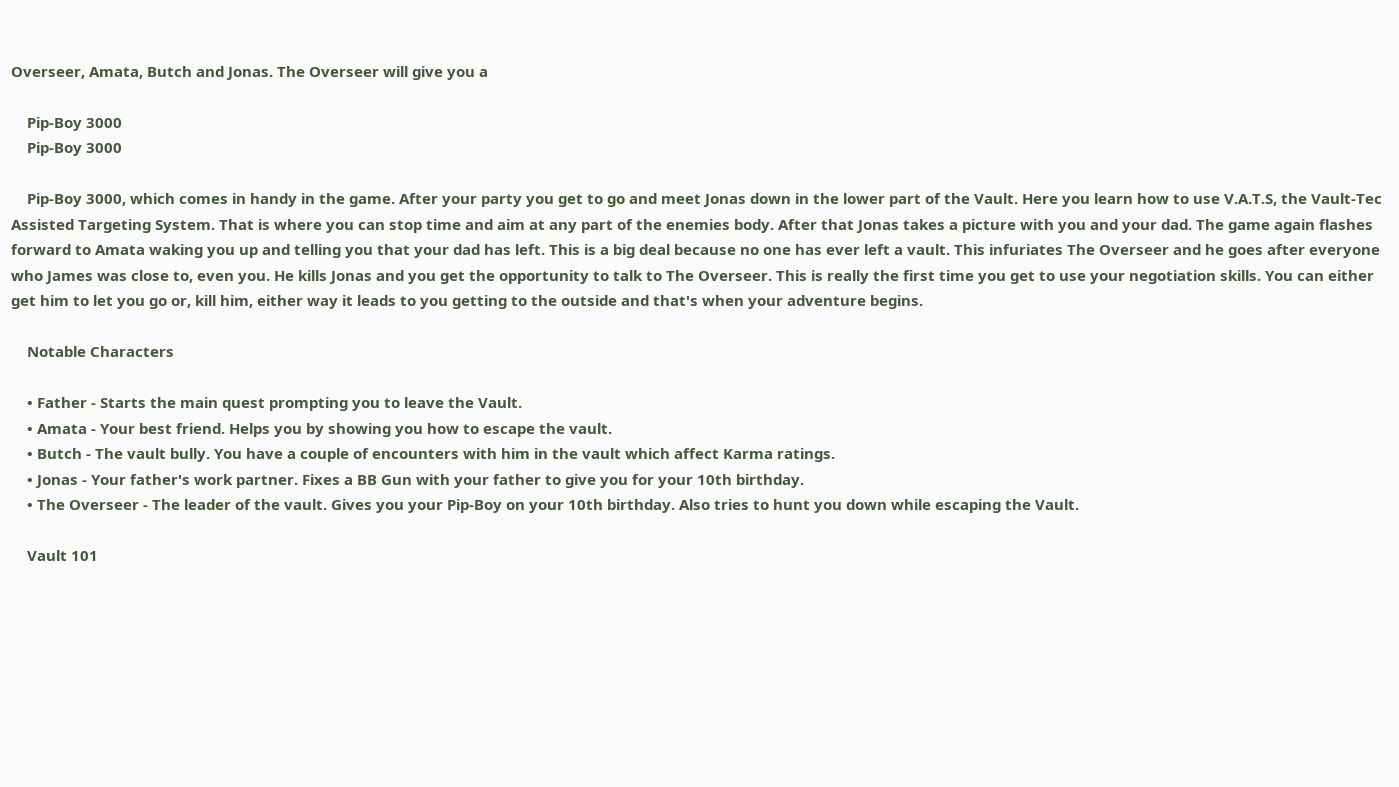Overseer, Amata, Butch and Jonas. The Overseer will give you a

    Pip-Boy 3000
    Pip-Boy 3000

    Pip-Boy 3000, which comes in handy in the game. After your party you get to go and meet Jonas down in the lower part of the Vault. Here you learn how to use V.A.T.S, the Vault-Tec Assisted Targeting System. That is where you can stop time and aim at any part of the enemies body. After that Jonas takes a picture with you and your dad. The game again flashes forward to Amata waking you up and telling you that your dad has left. This is a big deal because no one has ever left a vault. This infuriates The Overseer and he goes after everyone who James was close to, even you. He kills Jonas and you get the opportunity to talk to The Overseer. This is really the first time you get to use your negotiation skills. You can either get him to let you go or, kill him, either way it leads to you getting to the outside and that's when your adventure begins.

    Notable Characters

    • Father - Starts the main quest prompting you to leave the Vault.
    • Amata - Your best friend. Helps you by showing you how to escape the vault.
    • Butch - The vault bully. You have a couple of encounters with him in the vault which affect Karma ratings.
    • Jonas - Your father's work partner. Fixes a BB Gun with your father to give you for your 10th birthday.
    • The Overseer - The leader of the vault. Gives you your Pip-Boy on your 10th birthday. Also tries to hunt you down while escaping the Vault.

    Vault 101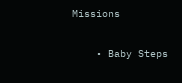Missions

    • Baby Steps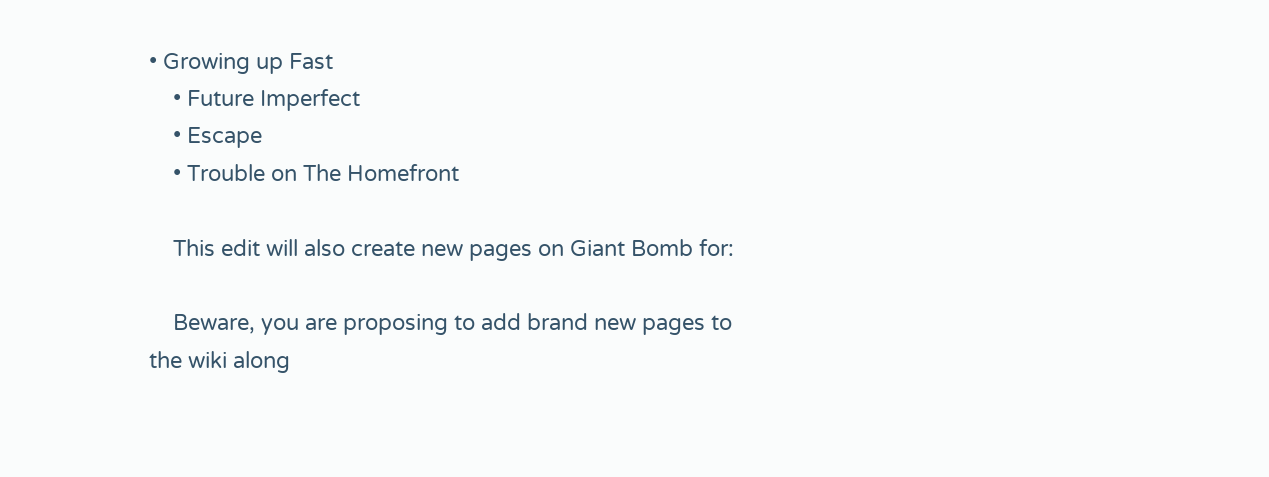• Growing up Fast
    • Future Imperfect
    • Escape
    • Trouble on The Homefront

    This edit will also create new pages on Giant Bomb for:

    Beware, you are proposing to add brand new pages to the wiki along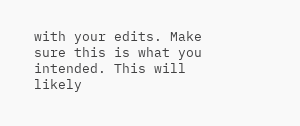with your edits. Make sure this is what you intended. This will likely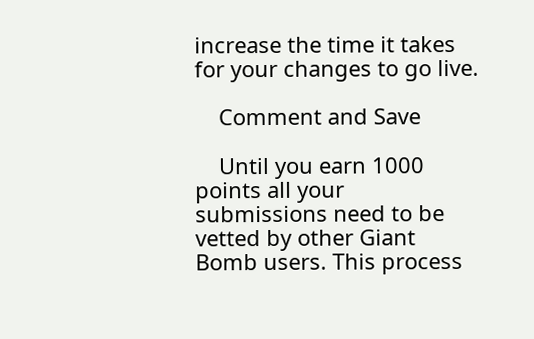increase the time it takes for your changes to go live.

    Comment and Save

    Until you earn 1000 points all your submissions need to be vetted by other Giant Bomb users. This process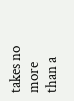takes no more than a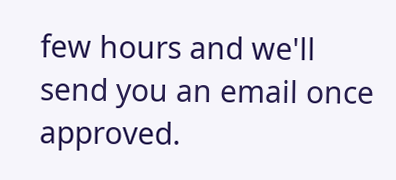few hours and we'll send you an email once approved.